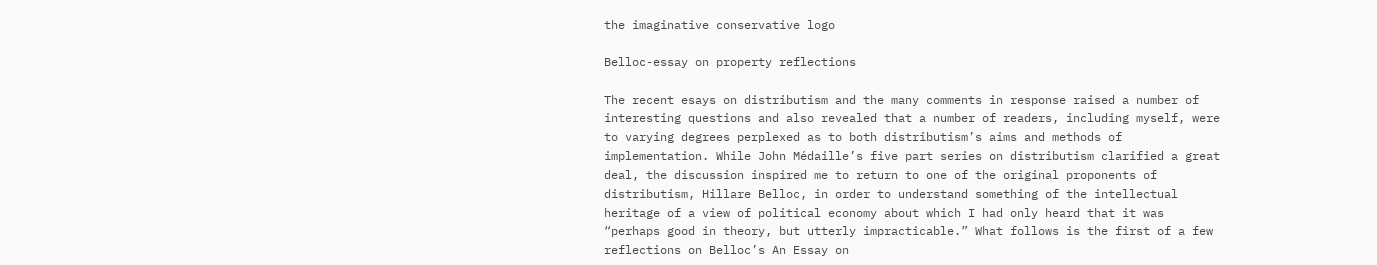the imaginative conservative logo

Belloc-essay on property reflections

The recent esays on distributism and the many comments in response raised a number of interesting questions and also revealed that a number of readers, including myself, were to varying degrees perplexed as to both distributism’s aims and methods of implementation. While John Médaille’s five part series on distributism clarified a great deal, the discussion inspired me to return to one of the original proponents of distributism, Hillare Belloc, in order to understand something of the intellectual heritage of a view of political economy about which I had only heard that it was “perhaps good in theory, but utterly impracticable.” What follows is the first of a few reflections on Belloc’s An Essay on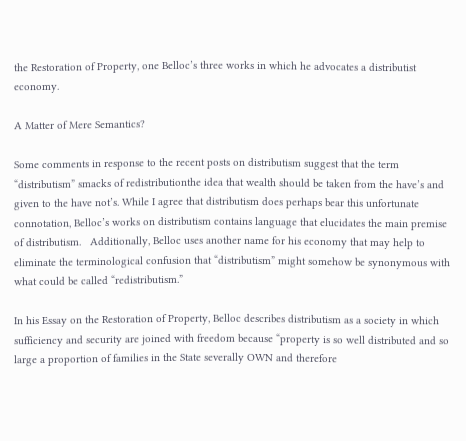the Restoration of Property, one Belloc’s three works in which he advocates a distributist economy.

A Matter of Mere Semantics?

Some comments in response to the recent posts on distributism suggest that the term “distributism” smacks of redistributionthe idea that wealth should be taken from the have’s and given to the have not’s. While I agree that distributism does perhaps bear this unfortunate connotation, Belloc’s works on distributism contains language that elucidates the main premise of distributism.   Additionally, Belloc uses another name for his economy that may help to eliminate the terminological confusion that “distributism” might somehow be synonymous with what could be called “redistributism.”

In his Essay on the Restoration of Property, Belloc describes distributism as a society in which sufficiency and security are joined with freedom because “property is so well distributed and so large a proportion of families in the State severally OWN and therefore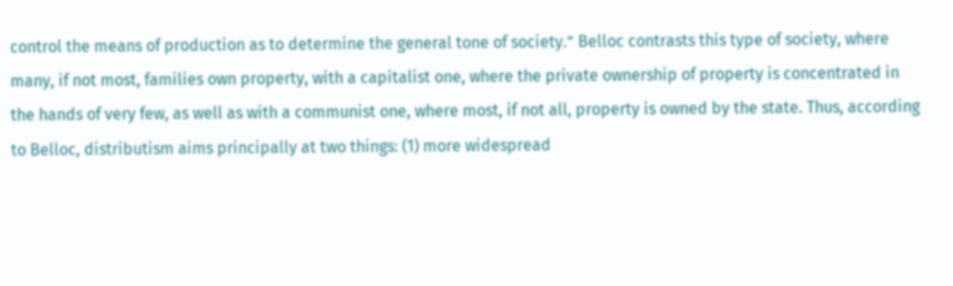control the means of production as to determine the general tone of society.” Belloc contrasts this type of society, where many, if not most, families own property, with a capitalist one, where the private ownership of property is concentrated in the hands of very few, as well as with a communist one, where most, if not all, property is owned by the state. Thus, according to Belloc, distributism aims principally at two things: (1) more widespread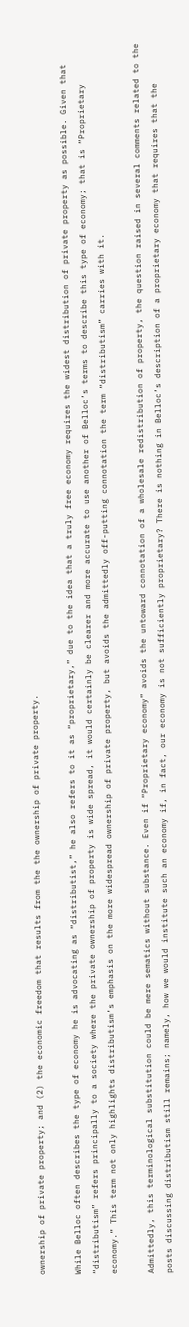ownership of private property; and (2) the economic freedom that results from the the ownership of private property.

While Belloc often describes the type of economy he is advocating as “distributist,” he also refers to it as “proprietary,” due to the idea that a truly free economy requires the widest distribution of private property as possible. Given that “distributism” refers principally to a society where the private ownership of property is wide spread, it would certainly be clearer and more accurate to use another of Belloc’s terms to describe this type of economy; that is “Proprietary economy.” This term not only highlights distributism’s emphasis on the more widespread ownership of private property, but avoids the admittedly off-putting connotation the term “distributism” carries with it.

Admittedly, this terminological substitution could be mere sematics without substance. Even if “Proprietary economy” avoids the untoward connotation of a wholesale redistribution of property, the question raised in several comments related to the posts discussing distributism still remains; namely, how we would institute such an economy if, in fact, our economy is not sufficiently proprietary? There is nothing in Belloc’s description of a proprietary economy that requires that the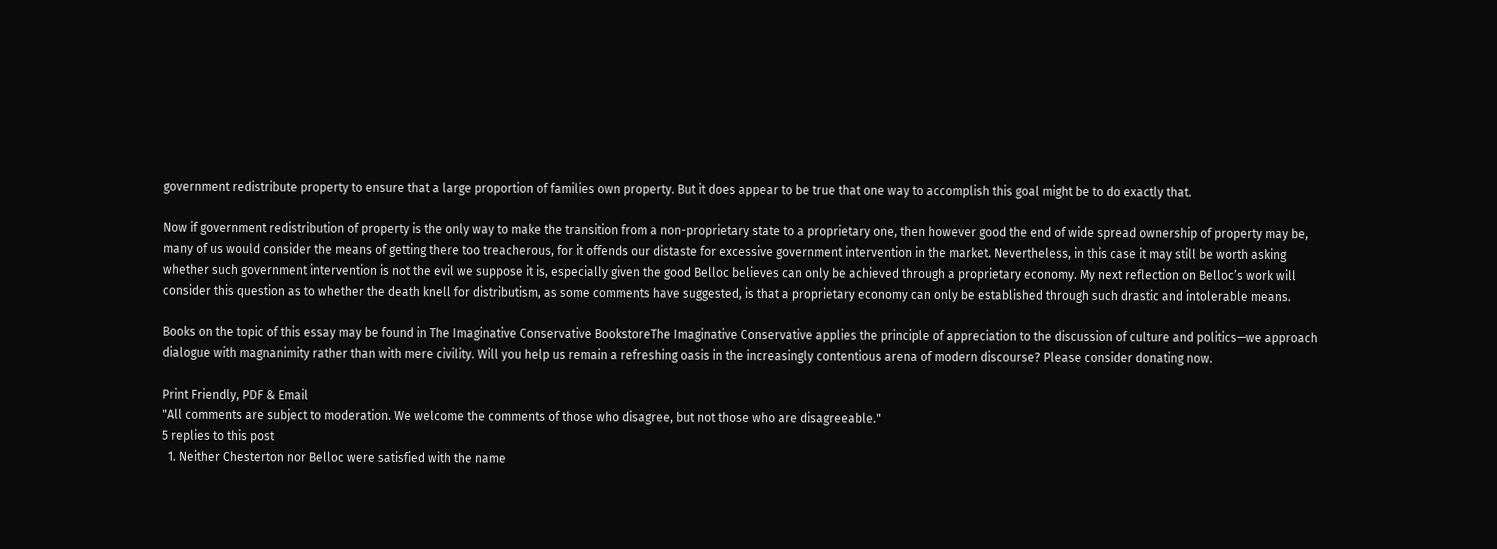government redistribute property to ensure that a large proportion of families own property. But it does appear to be true that one way to accomplish this goal might be to do exactly that.

Now if government redistribution of property is the only way to make the transition from a non-proprietary state to a proprietary one, then however good the end of wide spread ownership of property may be, many of us would consider the means of getting there too treacherous, for it offends our distaste for excessive government intervention in the market. Nevertheless, in this case it may still be worth asking whether such government intervention is not the evil we suppose it is, especially given the good Belloc believes can only be achieved through a proprietary economy. My next reflection on Belloc’s work will consider this question as to whether the death knell for distributism, as some comments have suggested, is that a proprietary economy can only be established through such drastic and intolerable means.

Books on the topic of this essay may be found in The Imaginative Conservative BookstoreThe Imaginative Conservative applies the principle of appreciation to the discussion of culture and politics—we approach dialogue with magnanimity rather than with mere civility. Will you help us remain a refreshing oasis in the increasingly contentious arena of modern discourse? Please consider donating now.

Print Friendly, PDF & Email
"All comments are subject to moderation. We welcome the comments of those who disagree, but not those who are disagreeable."
5 replies to this post
  1. Neither Chesterton nor Belloc were satisfied with the name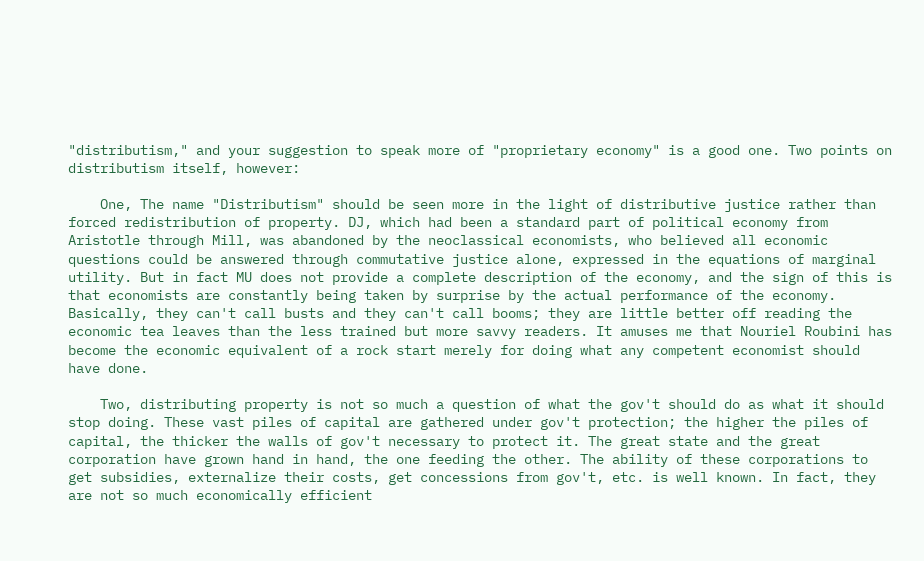"distributism," and your suggestion to speak more of "proprietary economy" is a good one. Two points on distributism itself, however:

    One, The name "Distributism" should be seen more in the light of distributive justice rather than forced redistribution of property. DJ, which had been a standard part of political economy from Aristotle through Mill, was abandoned by the neoclassical economists, who believed all economic questions could be answered through commutative justice alone, expressed in the equations of marginal utility. But in fact MU does not provide a complete description of the economy, and the sign of this is that economists are constantly being taken by surprise by the actual performance of the economy. Basically, they can't call busts and they can't call booms; they are little better off reading the economic tea leaves than the less trained but more savvy readers. It amuses me that Nouriel Roubini has become the economic equivalent of a rock start merely for doing what any competent economist should have done.

    Two, distributing property is not so much a question of what the gov't should do as what it should stop doing. These vast piles of capital are gathered under gov't protection; the higher the piles of capital, the thicker the walls of gov't necessary to protect it. The great state and the great corporation have grown hand in hand, the one feeding the other. The ability of these corporations to get subsidies, externalize their costs, get concessions from gov't, etc. is well known. In fact, they are not so much economically efficient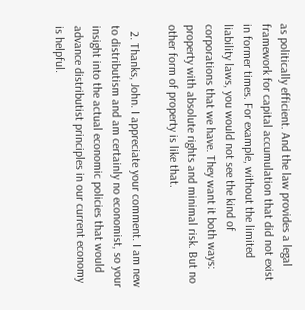as politically efficient. And the law provides a legal framework for capital accumulation that did not exist in former times. For example, without the limited liability laws, you would not see the kind of corporations that we have. They want it both ways: property with absolute rights and minimal risk. But no other form of property is like that.

  2. Thanks, John. I appreciate your comment. I am new to distributism and am certainly no economist, so your insight into the actual economic policies that would advance distributist principles in our current economy is helpful.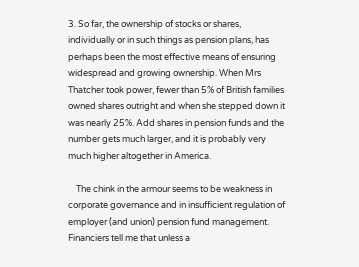3. So far, the ownership of stocks or shares, individually or in such things as pension plans, has perhaps been the most effective means of ensuring widespread and growing ownership. When Mrs Thatcher took power, fewer than 5% of British families owned shares outright and when she stepped down it was nearly 25%. Add shares in pension funds and the number gets much larger, and it is probably very much higher altogether in America.

    The chink in the armour seems to be weakness in corporate governance and in insufficient regulation of employer (and union) pension fund management. Financiers tell me that unless a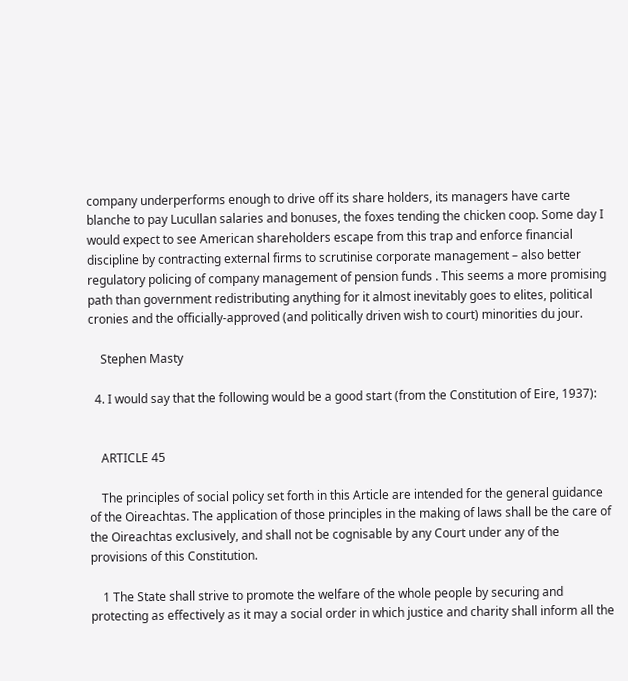company underperforms enough to drive off its share holders, its managers have carte blanche to pay Lucullan salaries and bonuses, the foxes tending the chicken coop. Some day I would expect to see American shareholders escape from this trap and enforce financial discipline by contracting external firms to scrutinise corporate management – also better regulatory policing of company management of pension funds . This seems a more promising path than government redistributing anything for it almost inevitably goes to elites, political cronies and the officially-approved (and politically driven wish to court) minorities du jour.

    Stephen Masty

  4. I would say that the following would be a good start (from the Constitution of Eire, 1937):


    ARTICLE 45

    The principles of social policy set forth in this Article are intended for the general guidance of the Oireachtas. The application of those principles in the making of laws shall be the care of the Oireachtas exclusively, and shall not be cognisable by any Court under any of the provisions of this Constitution.

    1 The State shall strive to promote the welfare of the whole people by securing and protecting as effectively as it may a social order in which justice and charity shall inform all the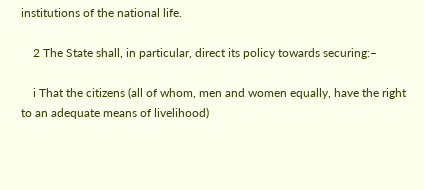institutions of the national life.

    2 The State shall, in particular, direct its policy towards securing:–

    i That the citizens (all of whom, men and women equally, have the right to an adequate means of livelihood)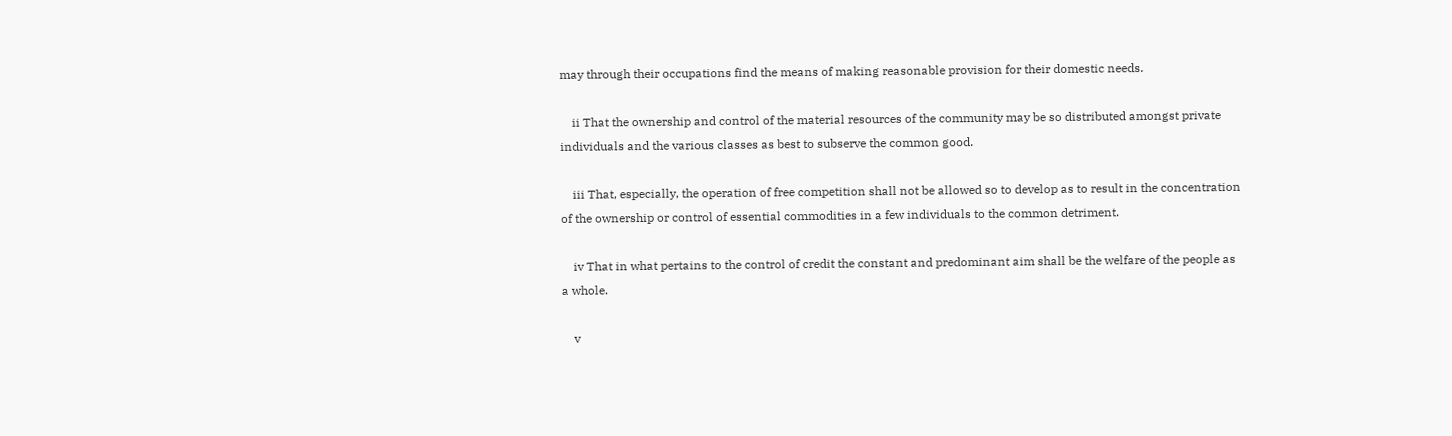may through their occupations find the means of making reasonable provision for their domestic needs.

    ii That the ownership and control of the material resources of the community may be so distributed amongst private individuals and the various classes as best to subserve the common good.

    iii That, especially, the operation of free competition shall not be allowed so to develop as to result in the concentration of the ownership or control of essential commodities in a few individuals to the common detriment.

    iv That in what pertains to the control of credit the constant and predominant aim shall be the welfare of the people as a whole.

    v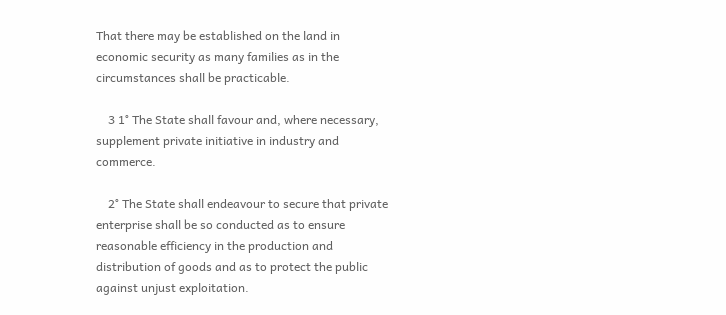That there may be established on the land in economic security as many families as in the circumstances shall be practicable.

    3 1° The State shall favour and, where necessary, supplement private initiative in industry and commerce.

    2° The State shall endeavour to secure that private enterprise shall be so conducted as to ensure reasonable efficiency in the production and distribution of goods and as to protect the public against unjust exploitation.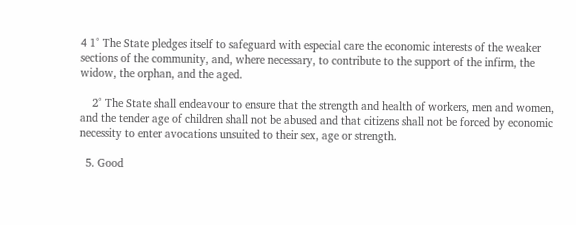4 1° The State pledges itself to safeguard with especial care the economic interests of the weaker sections of the community, and, where necessary, to contribute to the support of the infirm, the widow, the orphan, and the aged.

    2° The State shall endeavour to ensure that the strength and health of workers, men and women, and the tender age of children shall not be abused and that citizens shall not be forced by economic necessity to enter avocations unsuited to their sex, age or strength.

  5. Good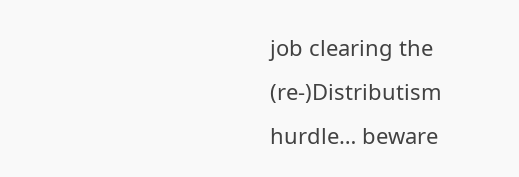job clearing the (re-)Distributism hurdle… beware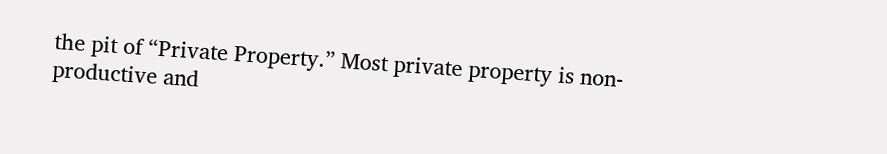the pit of “Private Property.” Most private property is non-productive and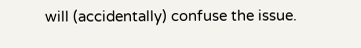will (accidentally) confuse the issue.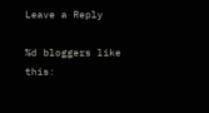Leave a Reply

%d bloggers like this: